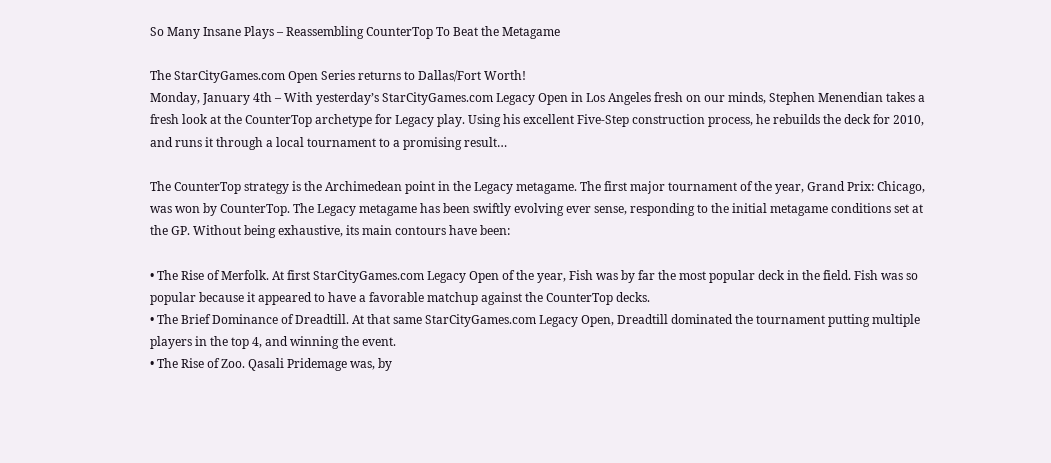So Many Insane Plays – Reassembling CounterTop To Beat the Metagame

The StarCityGames.com Open Series returns to Dallas/Fort Worth!
Monday, January 4th – With yesterday’s StarCityGames.com Legacy Open in Los Angeles fresh on our minds, Stephen Menendian takes a fresh look at the CounterTop archetype for Legacy play. Using his excellent Five-Step construction process, he rebuilds the deck for 2010, and runs it through a local tournament to a promising result…

The CounterTop strategy is the Archimedean point in the Legacy metagame. The first major tournament of the year, Grand Prix: Chicago, was won by CounterTop. The Legacy metagame has been swiftly evolving ever sense, responding to the initial metagame conditions set at the GP. Without being exhaustive, its main contours have been:

• The Rise of Merfolk. At first StarCityGames.com Legacy Open of the year, Fish was by far the most popular deck in the field. Fish was so popular because it appeared to have a favorable matchup against the CounterTop decks.
• The Brief Dominance of Dreadtill. At that same StarCityGames.com Legacy Open, Dreadtill dominated the tournament putting multiple players in the top 4, and winning the event.
• The Rise of Zoo. Qasali Pridemage was, by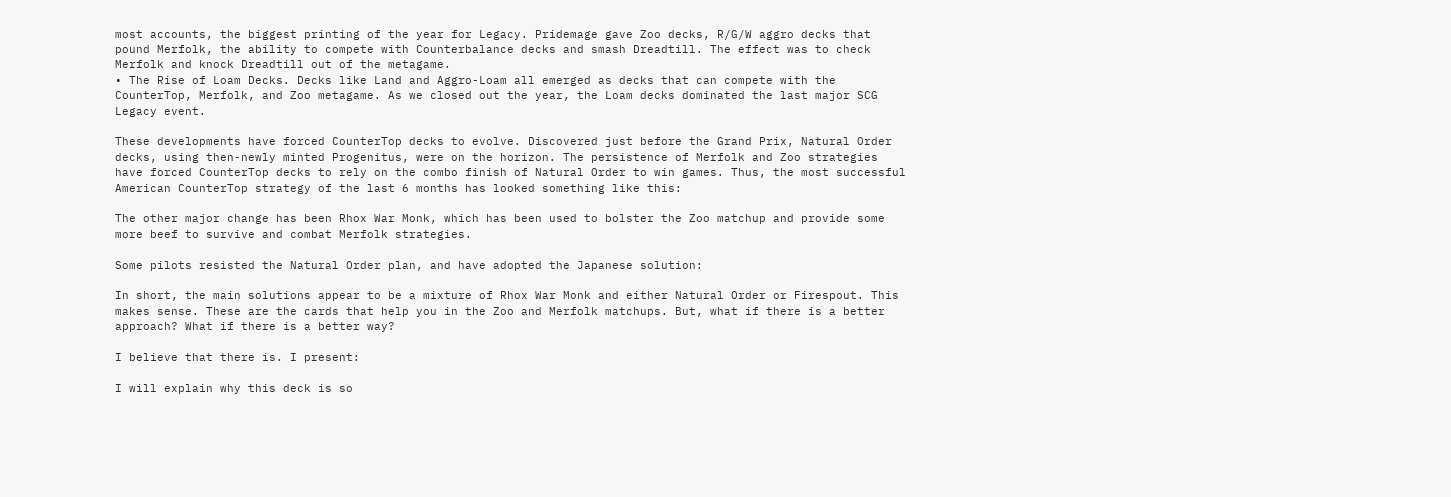most accounts, the biggest printing of the year for Legacy. Pridemage gave Zoo decks, R/G/W aggro decks that pound Merfolk, the ability to compete with Counterbalance decks and smash Dreadtill. The effect was to check Merfolk and knock Dreadtill out of the metagame.
• The Rise of Loam Decks. Decks like Land and Aggro-Loam all emerged as decks that can compete with the CounterTop, Merfolk, and Zoo metagame. As we closed out the year, the Loam decks dominated the last major SCG Legacy event.

These developments have forced CounterTop decks to evolve. Discovered just before the Grand Prix, Natural Order decks, using then-newly minted Progenitus, were on the horizon. The persistence of Merfolk and Zoo strategies have forced CounterTop decks to rely on the combo finish of Natural Order to win games. Thus, the most successful American CounterTop strategy of the last 6 months has looked something like this:

The other major change has been Rhox War Monk, which has been used to bolster the Zoo matchup and provide some more beef to survive and combat Merfolk strategies.

Some pilots resisted the Natural Order plan, and have adopted the Japanese solution:

In short, the main solutions appear to be a mixture of Rhox War Monk and either Natural Order or Firespout. This makes sense. These are the cards that help you in the Zoo and Merfolk matchups. But, what if there is a better approach? What if there is a better way?

I believe that there is. I present:

I will explain why this deck is so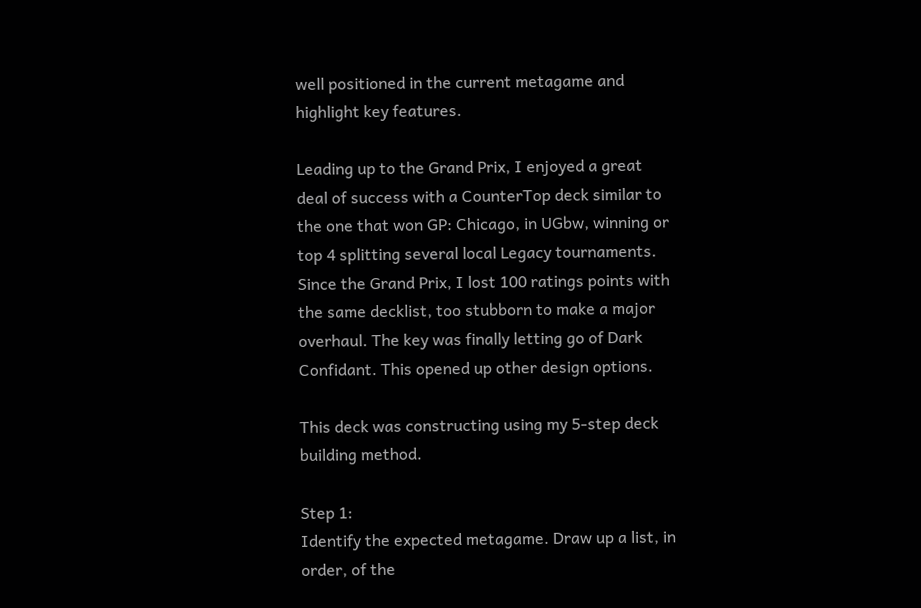well positioned in the current metagame and highlight key features.

Leading up to the Grand Prix, I enjoyed a great deal of success with a CounterTop deck similar to the one that won GP: Chicago, in UGbw, winning or top 4 splitting several local Legacy tournaments. Since the Grand Prix, I lost 100 ratings points with the same decklist, too stubborn to make a major overhaul. The key was finally letting go of Dark Confidant. This opened up other design options.

This deck was constructing using my 5-step deck building method.

Step 1:
Identify the expected metagame. Draw up a list, in order, of the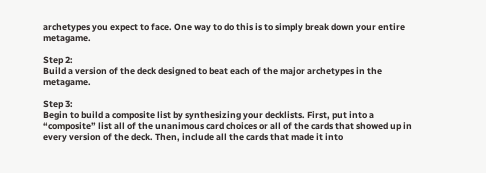archetypes you expect to face. One way to do this is to simply break down your entire metagame.

Step 2:
Build a version of the deck designed to beat each of the major archetypes in the metagame.

Step 3:
Begin to build a composite list by synthesizing your decklists. First, put into a “composite” list all of the unanimous card choices or all of the cards that showed up in every version of the deck. Then, include all the cards that made it into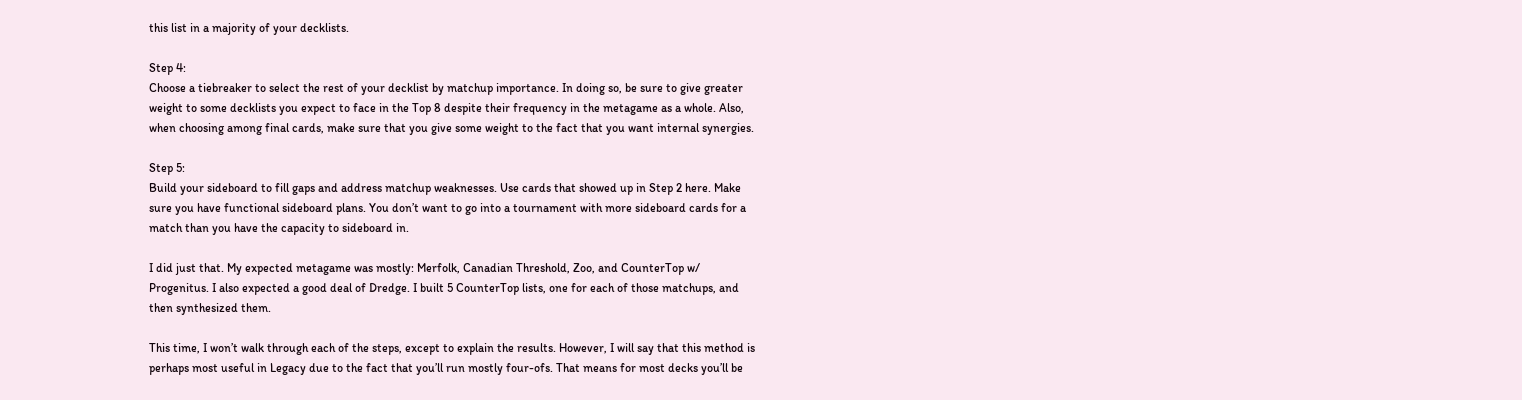this list in a majority of your decklists.

Step 4:
Choose a tiebreaker to select the rest of your decklist by matchup importance. In doing so, be sure to give greater weight to some decklists you expect to face in the Top 8 despite their frequency in the metagame as a whole. Also, when choosing among final cards, make sure that you give some weight to the fact that you want internal synergies.

Step 5:
Build your sideboard to fill gaps and address matchup weaknesses. Use cards that showed up in Step 2 here. Make sure you have functional sideboard plans. You don’t want to go into a tournament with more sideboard cards for a match than you have the capacity to sideboard in.

I did just that. My expected metagame was mostly: Merfolk, Canadian Threshold, Zoo, and CounterTop w/ Progenitus. I also expected a good deal of Dredge. I built 5 CounterTop lists, one for each of those matchups, and then synthesized them.

This time, I won’t walk through each of the steps, except to explain the results. However, I will say that this method is perhaps most useful in Legacy due to the fact that you’ll run mostly four-ofs. That means for most decks you’ll be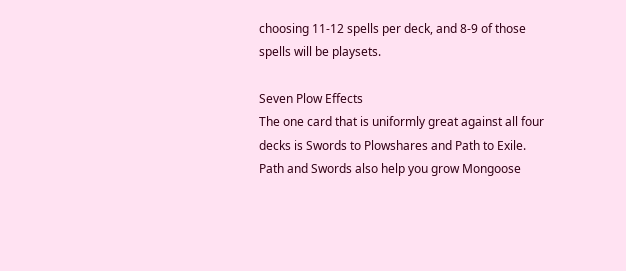choosing 11-12 spells per deck, and 8-9 of those spells will be playsets.

Seven Plow Effects
The one card that is uniformly great against all four decks is Swords to Plowshares and Path to Exile. Path and Swords also help you grow Mongoose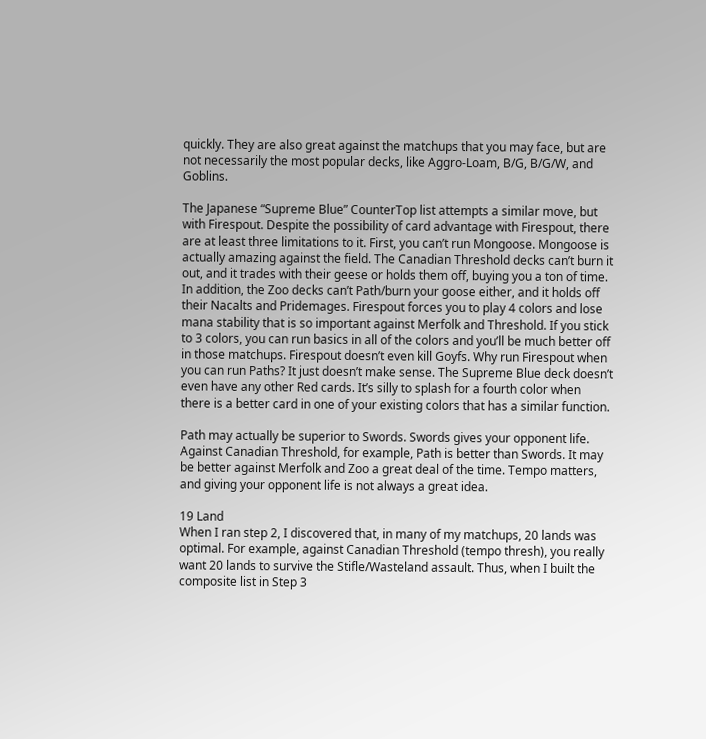quickly. They are also great against the matchups that you may face, but are not necessarily the most popular decks, like Aggro-Loam, B/G, B/G/W, and Goblins.

The Japanese “Supreme Blue” CounterTop list attempts a similar move, but with Firespout. Despite the possibility of card advantage with Firespout, there are at least three limitations to it. First, you can’t run Mongoose. Mongoose is actually amazing against the field. The Canadian Threshold decks can’t burn it out, and it trades with their geese or holds them off, buying you a ton of time. In addition, the Zoo decks can’t Path/burn your goose either, and it holds off their Nacalts and Pridemages. Firespout forces you to play 4 colors and lose mana stability that is so important against Merfolk and Threshold. If you stick to 3 colors, you can run basics in all of the colors and you’ll be much better off in those matchups. Firespout doesn’t even kill Goyfs. Why run Firespout when you can run Paths? It just doesn’t make sense. The Supreme Blue deck doesn’t even have any other Red cards. It’s silly to splash for a fourth color when there is a better card in one of your existing colors that has a similar function.

Path may actually be superior to Swords. Swords gives your opponent life. Against Canadian Threshold, for example, Path is better than Swords. It may be better against Merfolk and Zoo a great deal of the time. Tempo matters, and giving your opponent life is not always a great idea.

19 Land
When I ran step 2, I discovered that, in many of my matchups, 20 lands was optimal. For example, against Canadian Threshold (tempo thresh), you really want 20 lands to survive the Stifle/Wasteland assault. Thus, when I built the composite list in Step 3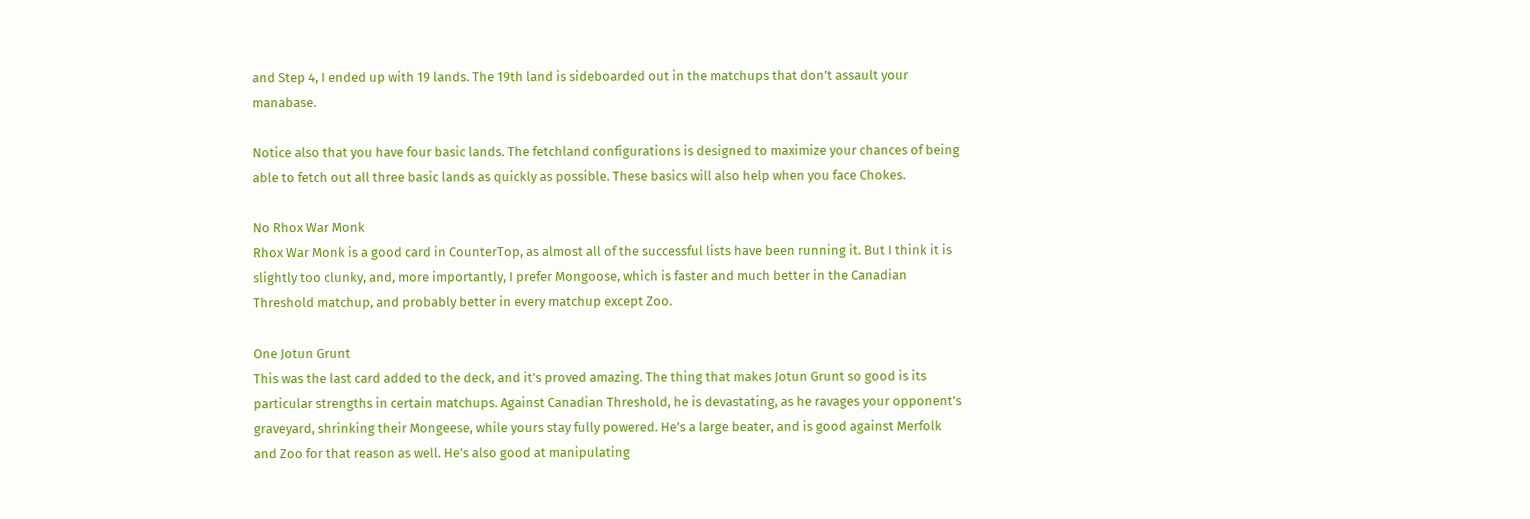and Step 4, I ended up with 19 lands. The 19th land is sideboarded out in the matchups that don’t assault your manabase.

Notice also that you have four basic lands. The fetchland configurations is designed to maximize your chances of being able to fetch out all three basic lands as quickly as possible. These basics will also help when you face Chokes.

No Rhox War Monk
Rhox War Monk is a good card in CounterTop, as almost all of the successful lists have been running it. But I think it is slightly too clunky, and, more importantly, I prefer Mongoose, which is faster and much better in the Canadian Threshold matchup, and probably better in every matchup except Zoo.

One Jotun Grunt
This was the last card added to the deck, and it’s proved amazing. The thing that makes Jotun Grunt so good is its particular strengths in certain matchups. Against Canadian Threshold, he is devastating, as he ravages your opponent’s graveyard, shrinking their Mongeese, while yours stay fully powered. He’s a large beater, and is good against Merfolk and Zoo for that reason as well. He’s also good at manipulating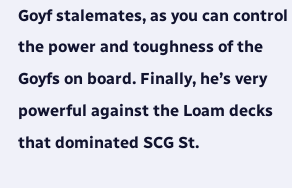Goyf stalemates, as you can control the power and toughness of the Goyfs on board. Finally, he’s very powerful against the Loam decks that dominated SCG St.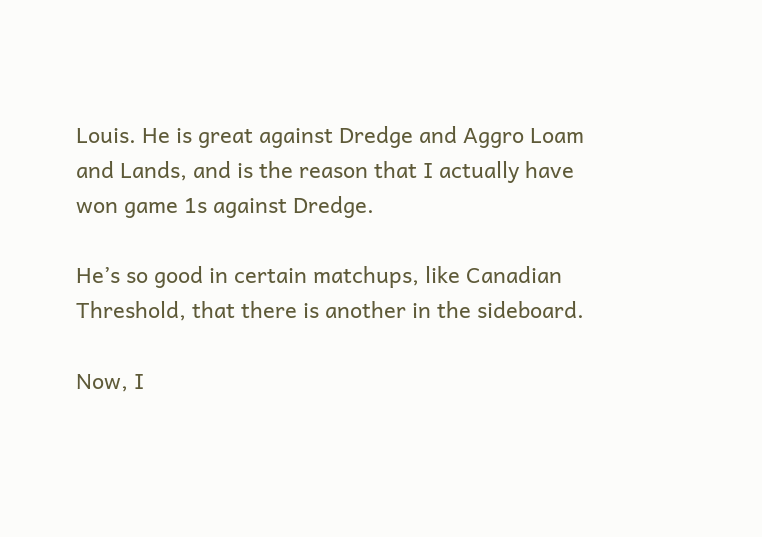Louis. He is great against Dredge and Aggro Loam and Lands, and is the reason that I actually have won game 1s against Dredge.

He’s so good in certain matchups, like Canadian Threshold, that there is another in the sideboard.

Now, I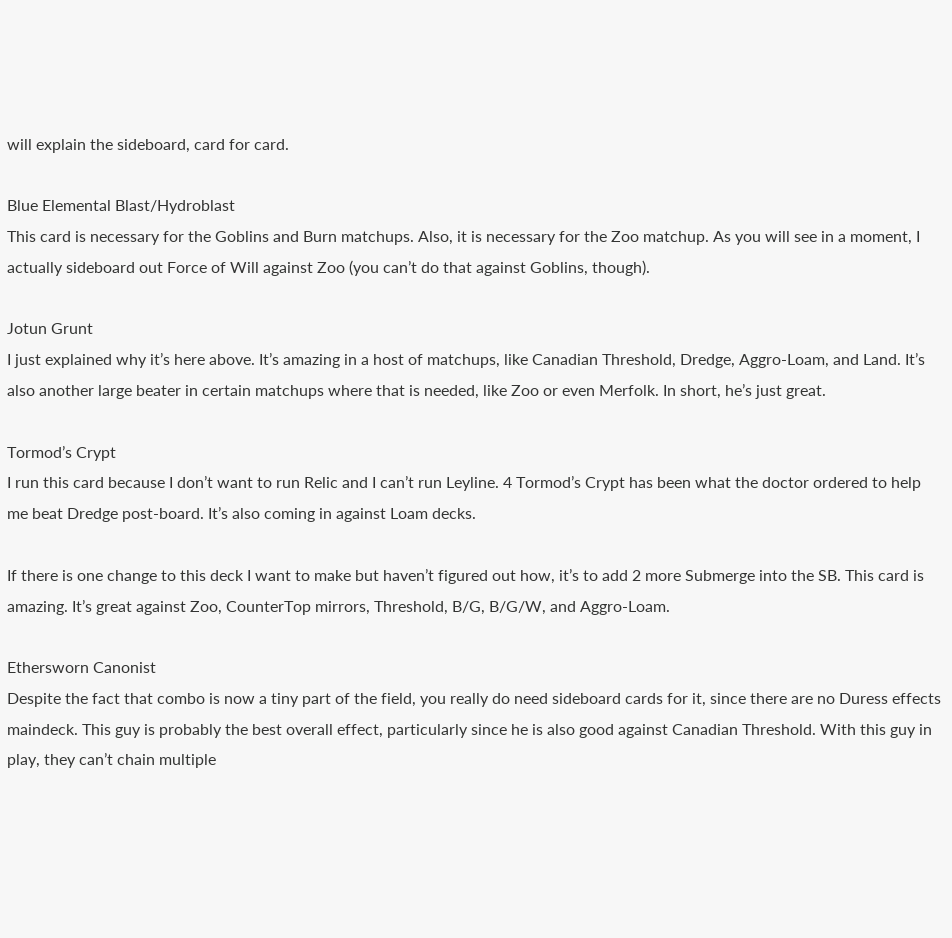will explain the sideboard, card for card.

Blue Elemental Blast/Hydroblast
This card is necessary for the Goblins and Burn matchups. Also, it is necessary for the Zoo matchup. As you will see in a moment, I actually sideboard out Force of Will against Zoo (you can’t do that against Goblins, though).

Jotun Grunt
I just explained why it’s here above. It’s amazing in a host of matchups, like Canadian Threshold, Dredge, Aggro-Loam, and Land. It’s also another large beater in certain matchups where that is needed, like Zoo or even Merfolk. In short, he’s just great.

Tormod’s Crypt
I run this card because I don’t want to run Relic and I can’t run Leyline. 4 Tormod’s Crypt has been what the doctor ordered to help me beat Dredge post-board. It’s also coming in against Loam decks.

If there is one change to this deck I want to make but haven’t figured out how, it’s to add 2 more Submerge into the SB. This card is amazing. It’s great against Zoo, CounterTop mirrors, Threshold, B/G, B/G/W, and Aggro-Loam.

Ethersworn Canonist
Despite the fact that combo is now a tiny part of the field, you really do need sideboard cards for it, since there are no Duress effects maindeck. This guy is probably the best overall effect, particularly since he is also good against Canadian Threshold. With this guy in play, they can’t chain multiple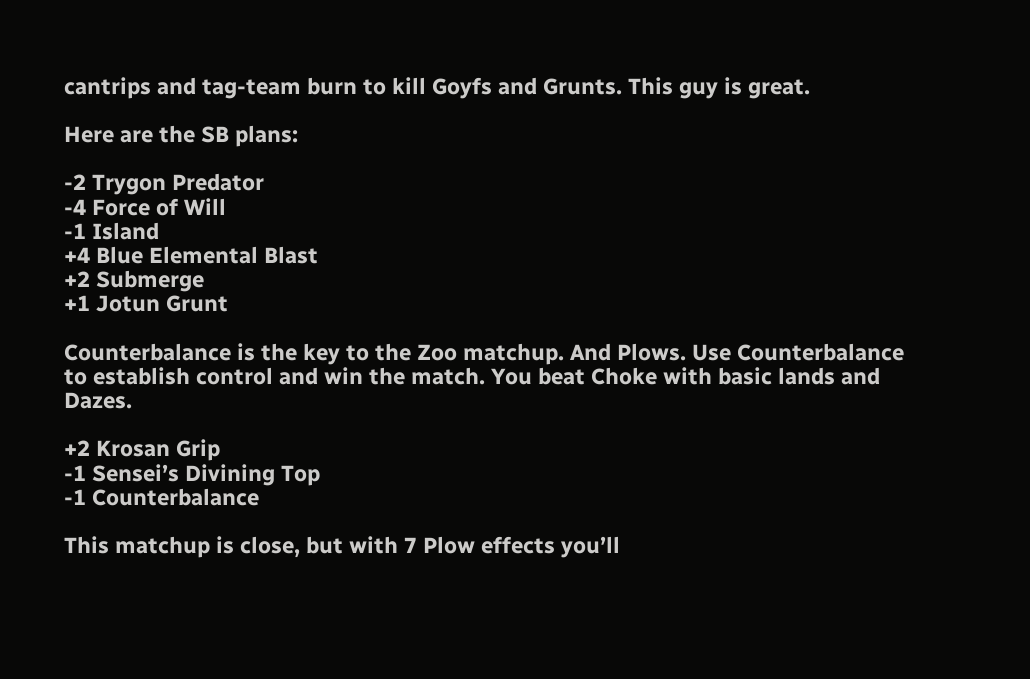cantrips and tag-team burn to kill Goyfs and Grunts. This guy is great.

Here are the SB plans:

-2 Trygon Predator
-4 Force of Will
-1 Island
+4 Blue Elemental Blast
+2 Submerge
+1 Jotun Grunt

Counterbalance is the key to the Zoo matchup. And Plows. Use Counterbalance to establish control and win the match. You beat Choke with basic lands and Dazes.

+2 Krosan Grip
-1 Sensei’s Divining Top
-1 Counterbalance

This matchup is close, but with 7 Plow effects you’ll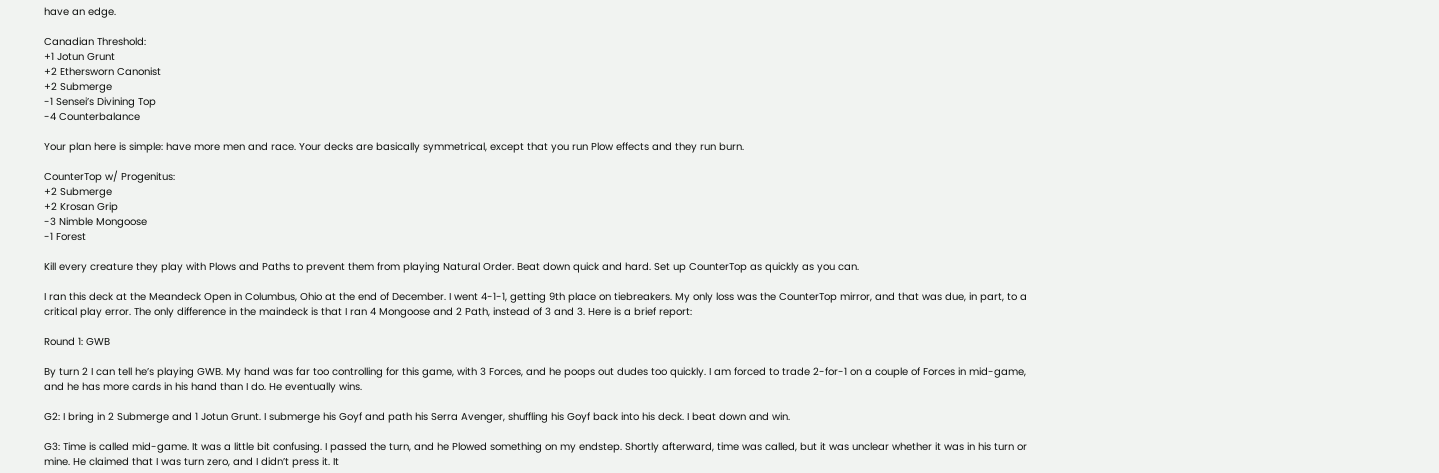have an edge.

Canadian Threshold:
+1 Jotun Grunt
+2 Ethersworn Canonist
+2 Submerge
-1 Sensei’s Divining Top
-4 Counterbalance

Your plan here is simple: have more men and race. Your decks are basically symmetrical, except that you run Plow effects and they run burn.

CounterTop w/ Progenitus:
+2 Submerge
+2 Krosan Grip
-3 Nimble Mongoose
-1 Forest

Kill every creature they play with Plows and Paths to prevent them from playing Natural Order. Beat down quick and hard. Set up CounterTop as quickly as you can.

I ran this deck at the Meandeck Open in Columbus, Ohio at the end of December. I went 4-1-1, getting 9th place on tiebreakers. My only loss was the CounterTop mirror, and that was due, in part, to a critical play error. The only difference in the maindeck is that I ran 4 Mongoose and 2 Path, instead of 3 and 3. Here is a brief report:

Round 1: GWB

By turn 2 I can tell he’s playing GWB. My hand was far too controlling for this game, with 3 Forces, and he poops out dudes too quickly. I am forced to trade 2-for-1 on a couple of Forces in mid-game, and he has more cards in his hand than I do. He eventually wins.

G2: I bring in 2 Submerge and 1 Jotun Grunt. I submerge his Goyf and path his Serra Avenger, shuffling his Goyf back into his deck. I beat down and win.

G3: Time is called mid-game. It was a little bit confusing. I passed the turn, and he Plowed something on my endstep. Shortly afterward, time was called, but it was unclear whether it was in his turn or mine. He claimed that I was turn zero, and I didn’t press it. It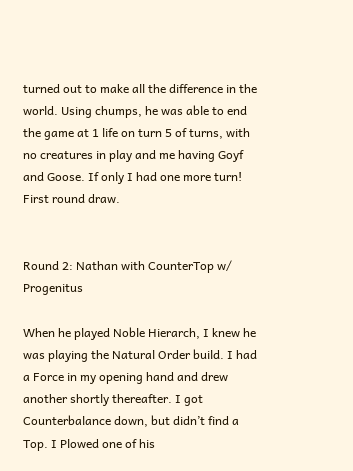turned out to make all the difference in the world. Using chumps, he was able to end the game at 1 life on turn 5 of turns, with no creatures in play and me having Goyf and Goose. If only I had one more turn! First round draw.


Round 2: Nathan with CounterTop w/ Progenitus

When he played Noble Hierarch, I knew he was playing the Natural Order build. I had a Force in my opening hand and drew another shortly thereafter. I got Counterbalance down, but didn’t find a Top. I Plowed one of his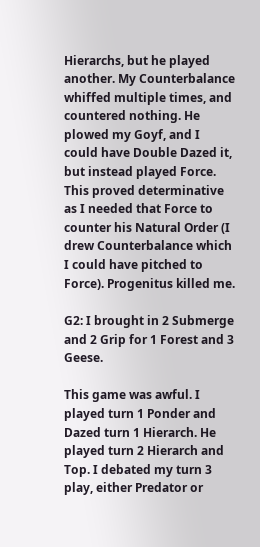Hierarchs, but he played another. My Counterbalance whiffed multiple times, and countered nothing. He plowed my Goyf, and I could have Double Dazed it, but instead played Force. This proved determinative as I needed that Force to counter his Natural Order (I drew Counterbalance which I could have pitched to Force). Progenitus killed me.

G2: I brought in 2 Submerge and 2 Grip for 1 Forest and 3 Geese.

This game was awful. I played turn 1 Ponder and Dazed turn 1 Hierarch. He played turn 2 Hierarch and Top. I debated my turn 3 play, either Predator or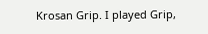Krosan Grip. I played Grip,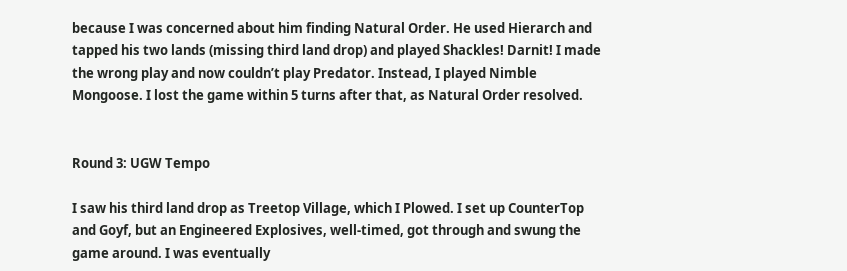because I was concerned about him finding Natural Order. He used Hierarch and tapped his two lands (missing third land drop) and played Shackles! Darnit! I made the wrong play and now couldn’t play Predator. Instead, I played Nimble Mongoose. I lost the game within 5 turns after that, as Natural Order resolved.


Round 3: UGW Tempo

I saw his third land drop as Treetop Village, which I Plowed. I set up CounterTop and Goyf, but an Engineered Explosives, well-timed, got through and swung the game around. I was eventually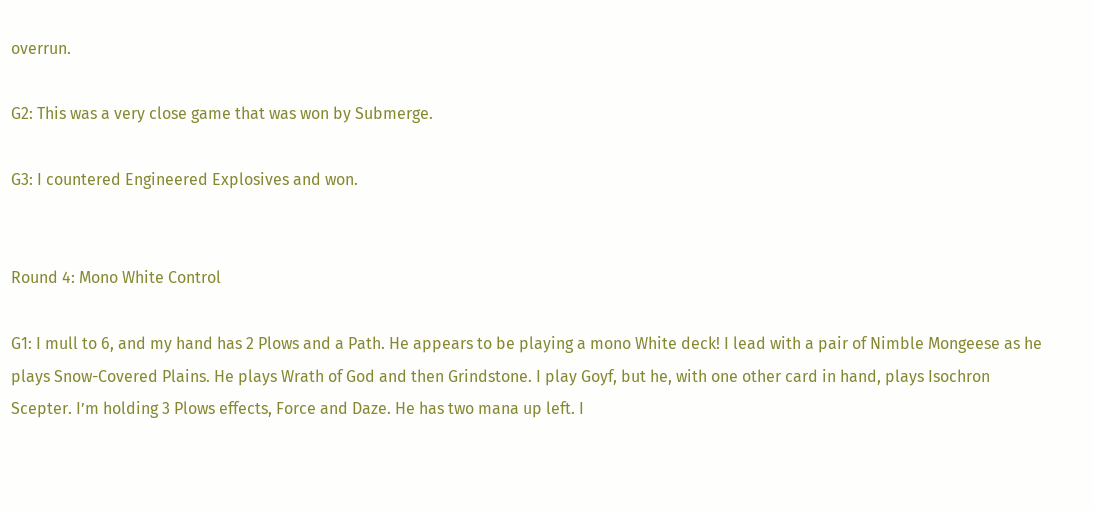overrun.

G2: This was a very close game that was won by Submerge.

G3: I countered Engineered Explosives and won.


Round 4: Mono White Control

G1: I mull to 6, and my hand has 2 Plows and a Path. He appears to be playing a mono White deck! I lead with a pair of Nimble Mongeese as he plays Snow-Covered Plains. He plays Wrath of God and then Grindstone. I play Goyf, but he, with one other card in hand, plays Isochron Scepter. I’m holding 3 Plows effects, Force and Daze. He has two mana up left. I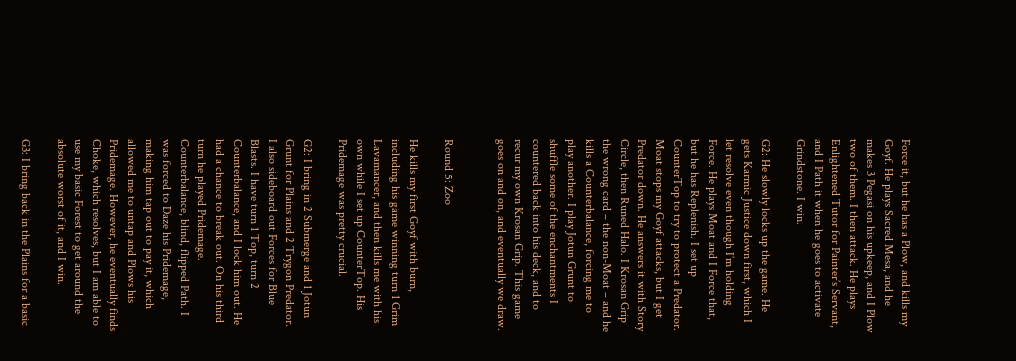Force it, but he has a Plow, and kills my Goyf. He plays Sacred Mesa, and he makes 3 Pegasi on his upkeep, and I Plow two of them. I then attack. He plays Enlightened Tutor for Painter’s Servant, and I Path it when he goes to activate Grindstone. I win.

G2: He slowly locks up the game. He gets Karmic Justice down first, which I let resolve even though I’m holding Force. He plays Moat and I Force that, but he has Replenish. I set up CounterTop to try to protect a Predator. Moat stops my Goyf attacks, but I get Predator down. He answers it with Story Circle, then Runed Halo. I Krosan Grip the wrong card – the non-Moat – and he kills a Counterbalance, forcing me to play another. I play Jotun Grunt to shuffle some of the enchantments I countered back into his deck, and to recur my own Krosan Grip. This game goes on and on, and eventually we draw.


Round 5: Zoo

He kills my first Goyf with burn, including his game winning turn 1 Grim Lavamancer, and then kills me with his own while I set up CounterTop. His Pridemage was pretty crucial.

G2: I bring in 2 Submerge and 1 Jotun Grunt for Plains and 2 Trygon Predator. I also sideboard out Forces for Blue Blasts. I have turn 1 Top, turn 2 Counterbalance, and I lock him out. He had a chance to break out. On his third turn he played Pridemage. Counterbalance, blind, flipped Path. I was forced to Daze his Pridemage, making him tap out to pay it, which allowed me to untap and Plows his Pridemage. However, he eventually finds Choke, which resolves, but I am able to use my basic Forest to get around the absolute worst of it, and I win.

G3: I bring back in the Plains for a basic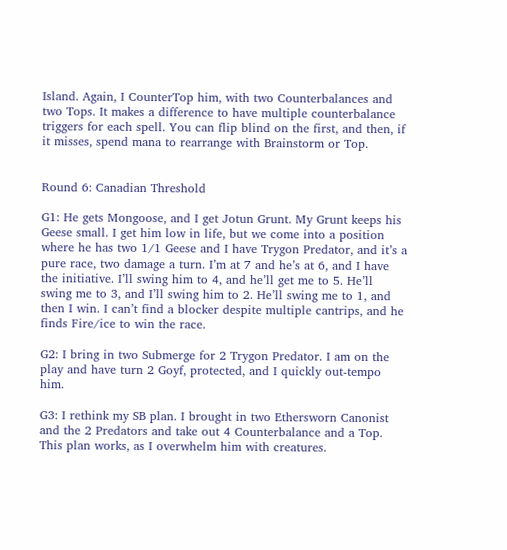Island. Again, I CounterTop him, with two Counterbalances and two Tops. It makes a difference to have multiple counterbalance triggers for each spell. You can flip blind on the first, and then, if it misses, spend mana to rearrange with Brainstorm or Top.


Round 6: Canadian Threshold

G1: He gets Mongoose, and I get Jotun Grunt. My Grunt keeps his Geese small. I get him low in life, but we come into a position where he has two 1/1 Geese and I have Trygon Predator, and it’s a pure race, two damage a turn. I’m at 7 and he’s at 6, and I have the initiative. I’ll swing him to 4, and he’ll get me to 5. He’ll swing me to 3, and I’ll swing him to 2. He’ll swing me to 1, and then I win. I can’t find a blocker despite multiple cantrips, and he finds Fire/ice to win the race.

G2: I bring in two Submerge for 2 Trygon Predator. I am on the play and have turn 2 Goyf, protected, and I quickly out-tempo him.

G3: I rethink my SB plan. I brought in two Ethersworn Canonist and the 2 Predators and take out 4 Counterbalance and a Top. This plan works, as I overwhelm him with creatures.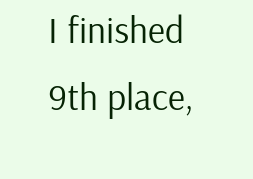I finished 9th place,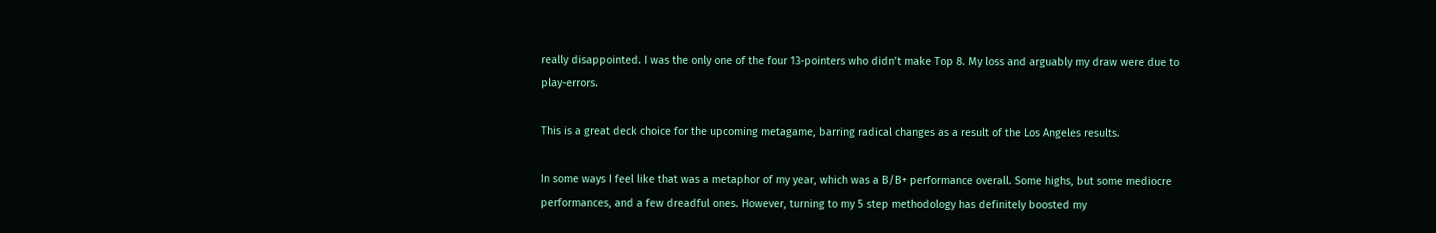really disappointed. I was the only one of the four 13-pointers who didn’t make Top 8. My loss and arguably my draw were due to play-errors.

This is a great deck choice for the upcoming metagame, barring radical changes as a result of the Los Angeles results.

In some ways I feel like that was a metaphor of my year, which was a B/B+ performance overall. Some highs, but some mediocre performances, and a few dreadful ones. However, turning to my 5 step methodology has definitely boosted my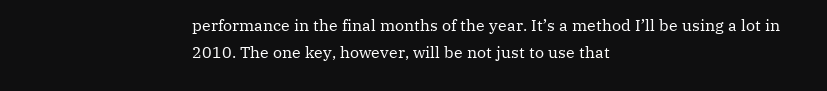performance in the final months of the year. It’s a method I’ll be using a lot in 2010. The one key, however, will be not just to use that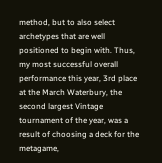method, but to also select archetypes that are well positioned to begin with. Thus, my most successful overall performance this year, 3rd place at the March Waterbury, the second largest Vintage tournament of the year, was a result of choosing a deck for the metagame,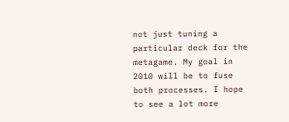not just tuning a particular deck for the metagame. My goal in 2010 will be to fuse both processes. I hope to see a lot more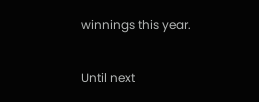winnings this year.

Until next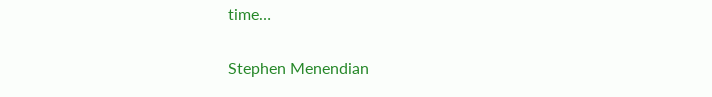time…

Stephen Menendian